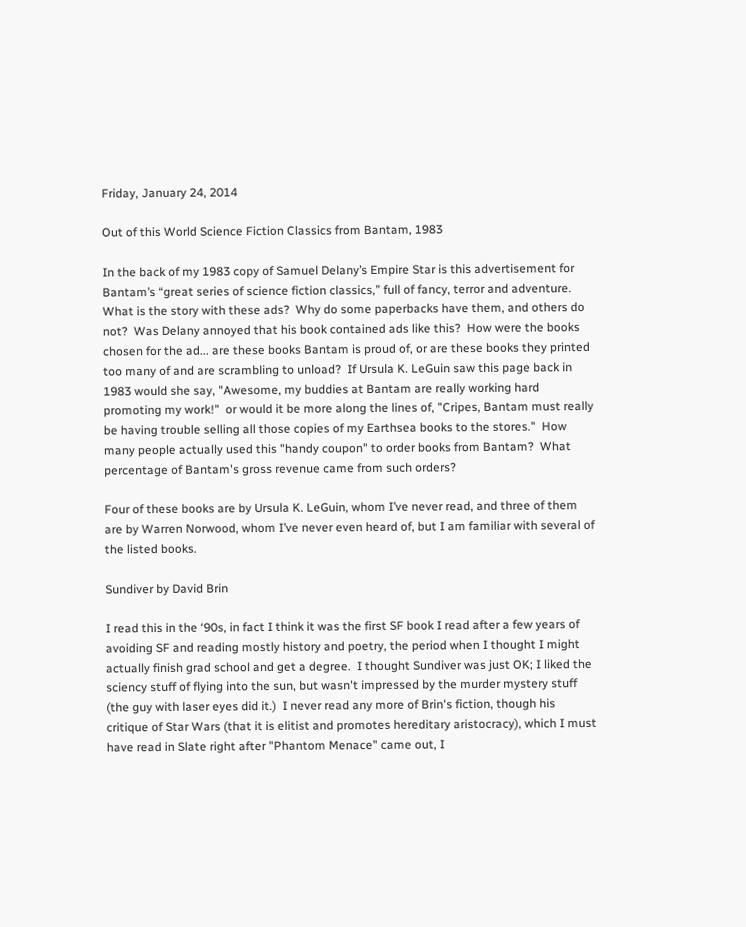Friday, January 24, 2014

Out of this World Science Fiction Classics from Bantam, 1983

In the back of my 1983 copy of Samuel Delany’s Empire Star is this advertisement for Bantam’s “great series of science fiction classics,” full of fancy, terror and adventure.  What is the story with these ads?  Why do some paperbacks have them, and others do not?  Was Delany annoyed that his book contained ads like this?  How were the books chosen for the ad... are these books Bantam is proud of, or are these books they printed too many of and are scrambling to unload?  If Ursula K. LeGuin saw this page back in 1983 would she say, "Awesome, my buddies at Bantam are really working hard promoting my work!"  or would it be more along the lines of, "Cripes, Bantam must really be having trouble selling all those copies of my Earthsea books to the stores."  How many people actually used this "handy coupon" to order books from Bantam?  What percentage of Bantam's gross revenue came from such orders?

Four of these books are by Ursula K. LeGuin, whom I’ve never read, and three of them are by Warren Norwood, whom I’ve never even heard of, but I am familiar with several of the listed books.

Sundiver by David Brin

I read this in the ‘90s, in fact I think it was the first SF book I read after a few years of avoiding SF and reading mostly history and poetry, the period when I thought I might actually finish grad school and get a degree.  I thought Sundiver was just OK; I liked the sciency stuff of flying into the sun, but wasn't impressed by the murder mystery stuff (the guy with laser eyes did it.)  I never read any more of Brin's fiction, though his critique of Star Wars (that it is elitist and promotes hereditary aristocracy), which I must have read in Slate right after "Phantom Menace" came out, I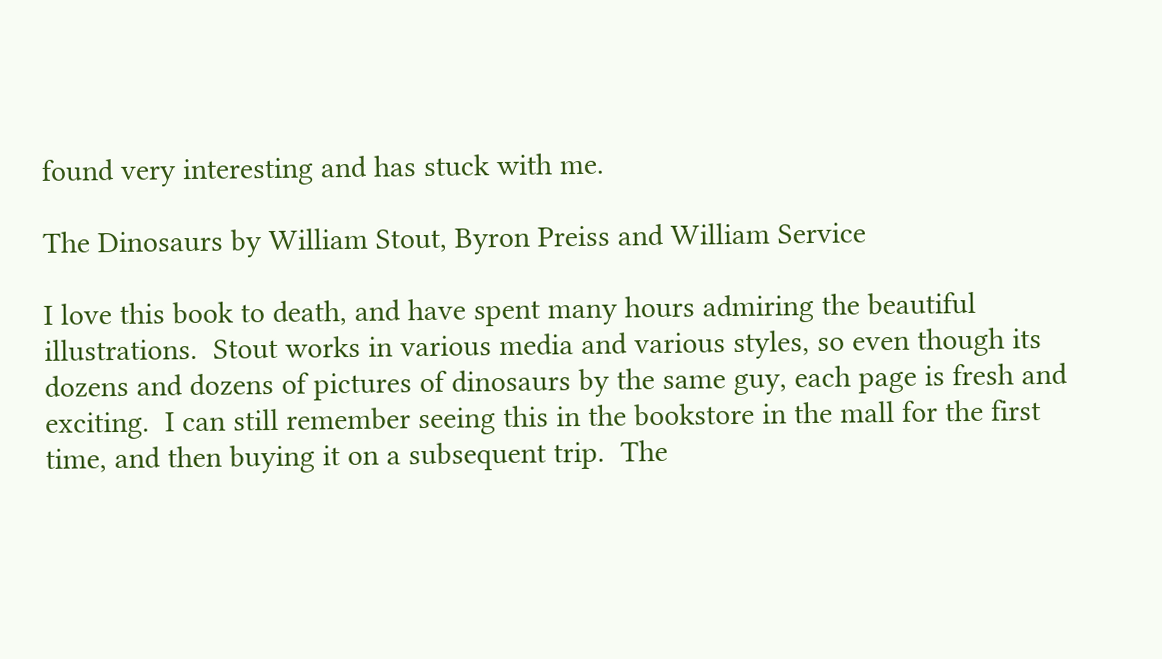found very interesting and has stuck with me.

The Dinosaurs by William Stout, Byron Preiss and William Service

I love this book to death, and have spent many hours admiring the beautiful illustrations.  Stout works in various media and various styles, so even though its dozens and dozens of pictures of dinosaurs by the same guy, each page is fresh and exciting.  I can still remember seeing this in the bookstore in the mall for the first time, and then buying it on a subsequent trip.  The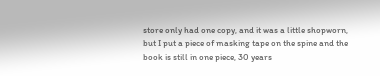store only had one copy, and it was a little shopworn, but I put a piece of masking tape on the spine and the book is still in one piece, 30 years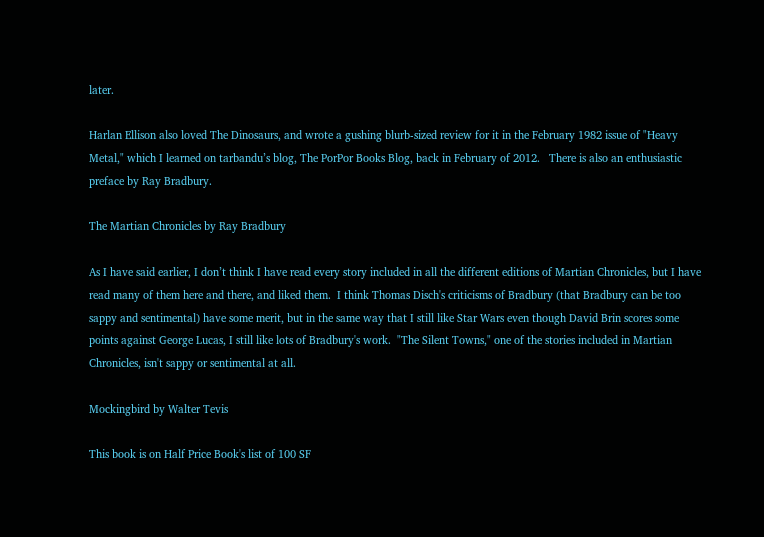later.

Harlan Ellison also loved The Dinosaurs, and wrote a gushing blurb-sized review for it in the February 1982 issue of "Heavy Metal," which I learned on tarbandu’s blog, The PorPor Books Blog, back in February of 2012.   There is also an enthusiastic preface by Ray Bradbury.

The Martian Chronicles by Ray Bradbury

As I have said earlier, I don’t think I have read every story included in all the different editions of Martian Chronicles, but I have read many of them here and there, and liked them.  I think Thomas Disch's criticisms of Bradbury (that Bradbury can be too sappy and sentimental) have some merit, but in the same way that I still like Star Wars even though David Brin scores some points against George Lucas, I still like lots of Bradbury's work.  "The Silent Towns," one of the stories included in Martian Chronicles, isn't sappy or sentimental at all.

Mockingbird by Walter Tevis

This book is on Half Price Book's list of 100 SF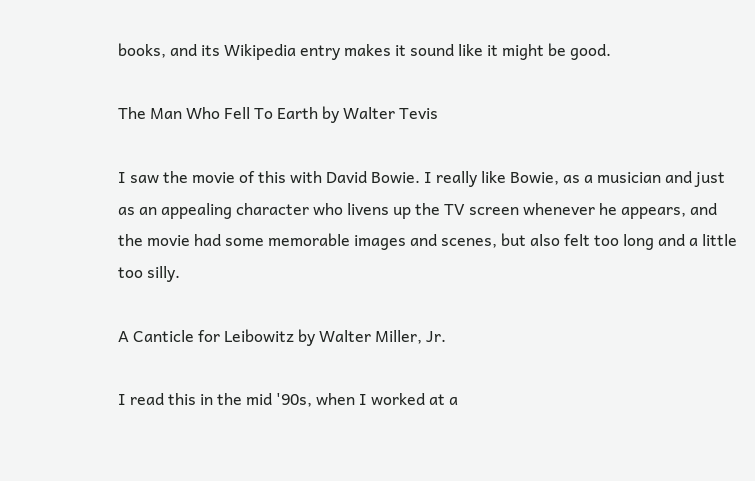books, and its Wikipedia entry makes it sound like it might be good.

The Man Who Fell To Earth by Walter Tevis

I saw the movie of this with David Bowie. I really like Bowie, as a musician and just as an appealing character who livens up the TV screen whenever he appears, and the movie had some memorable images and scenes, but also felt too long and a little too silly.

A Canticle for Leibowitz by Walter Miller, Jr.

I read this in the mid '90s, when I worked at a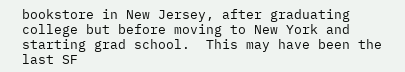bookstore in New Jersey, after graduating college but before moving to New York and starting grad school.  This may have been the last SF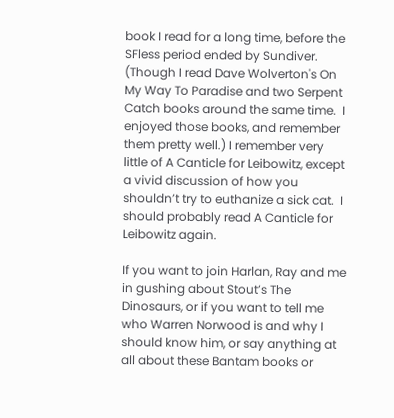book I read for a long time, before the SFless period ended by Sundiver. (Though I read Dave Wolverton's On My Way To Paradise and two Serpent Catch books around the same time.  I enjoyed those books, and remember them pretty well.) I remember very little of A Canticle for Leibowitz, except a vivid discussion of how you shouldn’t try to euthanize a sick cat.  I should probably read A Canticle for Leibowitz again.

If you want to join Harlan, Ray and me in gushing about Stout’s The Dinosaurs, or if you want to tell me who Warren Norwood is and why I should know him, or say anything at all about these Bantam books or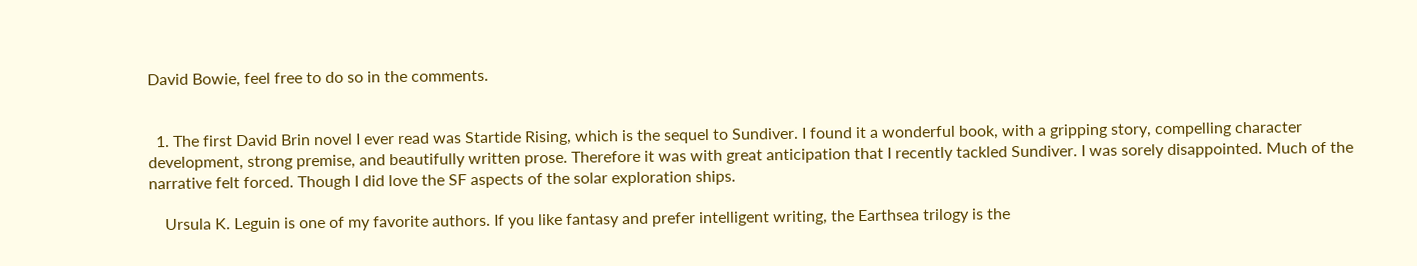David Bowie, feel free to do so in the comments.


  1. The first David Brin novel I ever read was Startide Rising, which is the sequel to Sundiver. I found it a wonderful book, with a gripping story, compelling character development, strong premise, and beautifully written prose. Therefore it was with great anticipation that I recently tackled Sundiver. I was sorely disappointed. Much of the narrative felt forced. Though I did love the SF aspects of the solar exploration ships.

    Ursula K. Leguin is one of my favorite authors. If you like fantasy and prefer intelligent writing, the Earthsea trilogy is the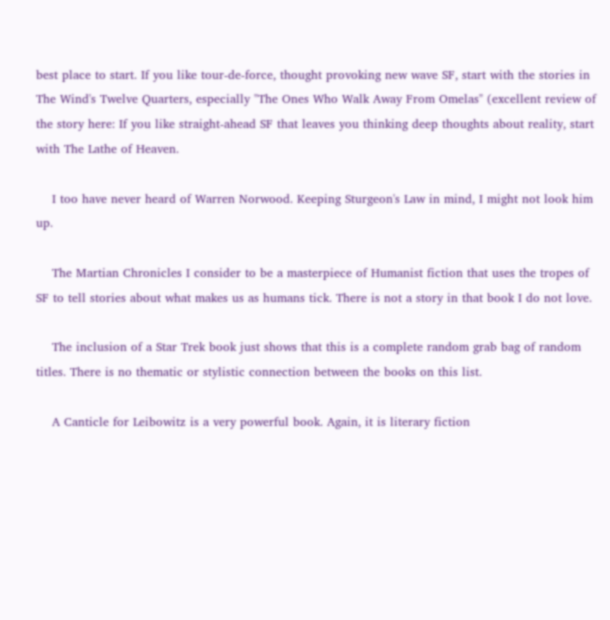best place to start. If you like tour-de-force, thought provoking new wave SF, start with the stories in The Wind's Twelve Quarters, especially "The Ones Who Walk Away From Omelas" (excellent review of the story here: If you like straight-ahead SF that leaves you thinking deep thoughts about reality, start with The Lathe of Heaven.

    I too have never heard of Warren Norwood. Keeping Sturgeon's Law in mind, I might not look him up.

    The Martian Chronicles I consider to be a masterpiece of Humanist fiction that uses the tropes of SF to tell stories about what makes us as humans tick. There is not a story in that book I do not love.

    The inclusion of a Star Trek book just shows that this is a complete random grab bag of random titles. There is no thematic or stylistic connection between the books on this list.

    A Canticle for Leibowitz is a very powerful book. Again, it is literary fiction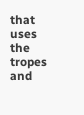that uses the tropes and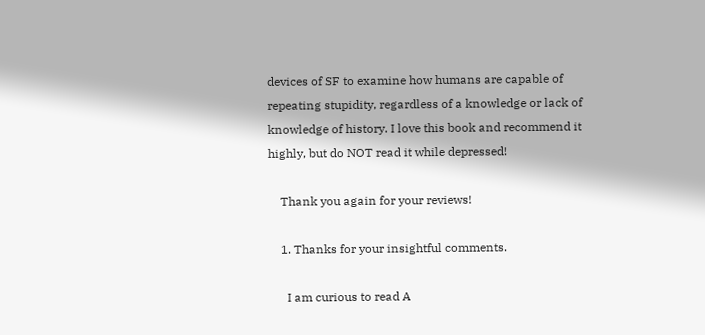devices of SF to examine how humans are capable of repeating stupidity, regardless of a knowledge or lack of knowledge of history. I love this book and recommend it highly, but do NOT read it while depressed!

    Thank you again for your reviews!

    1. Thanks for your insightful comments.

      I am curious to read A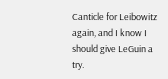Canticle for Leibowitz again, and I know I should give LeGuin a try.